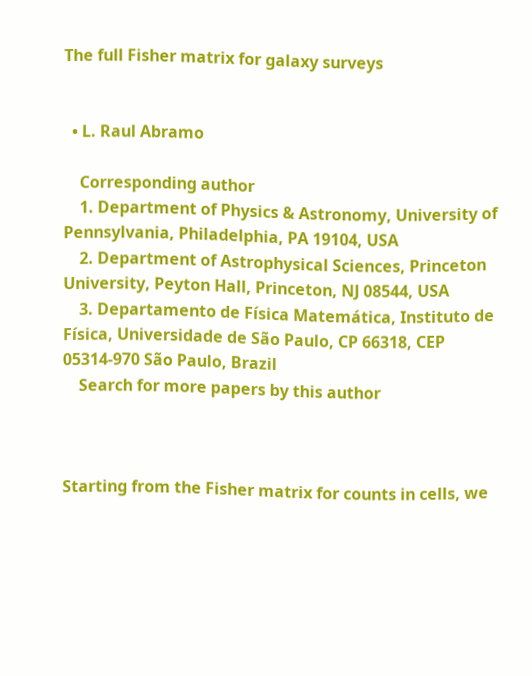The full Fisher matrix for galaxy surveys


  • L. Raul Abramo

    Corresponding author
    1. Department of Physics & Astronomy, University of Pennsylvania, Philadelphia, PA 19104, USA
    2. Department of Astrophysical Sciences, Princeton University, Peyton Hall, Princeton, NJ 08544, USA
    3. Departamento de Física Matemática, Instituto de Física, Universidade de São Paulo, CP 66318, CEP 05314-970 São Paulo, Brazil
    Search for more papers by this author



Starting from the Fisher matrix for counts in cells, we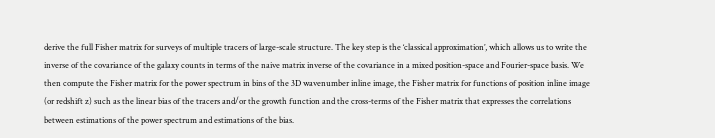derive the full Fisher matrix for surveys of multiple tracers of large-scale structure. The key step is the ‘classical approximation’, which allows us to write the inverse of the covariance of the galaxy counts in terms of the naive matrix inverse of the covariance in a mixed position-space and Fourier-space basis. We then compute the Fisher matrix for the power spectrum in bins of the 3D wavenumber inline image, the Fisher matrix for functions of position inline image (or redshift z) such as the linear bias of the tracers and/or the growth function and the cross-terms of the Fisher matrix that expresses the correlations between estimations of the power spectrum and estimations of the bias.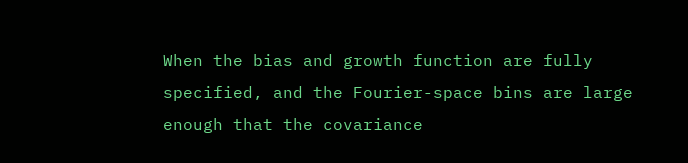When the bias and growth function are fully specified, and the Fourier-space bins are large enough that the covariance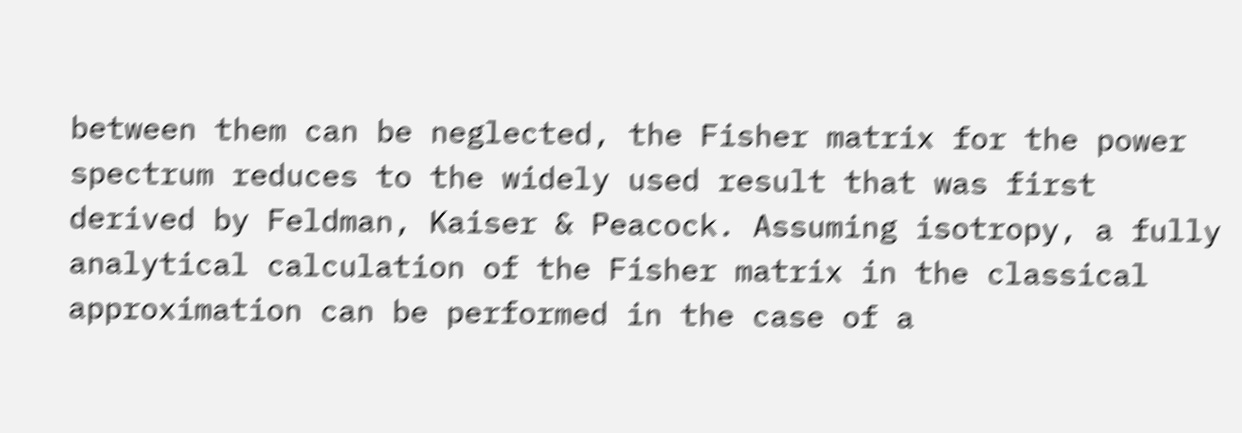between them can be neglected, the Fisher matrix for the power spectrum reduces to the widely used result that was first derived by Feldman, Kaiser & Peacock. Assuming isotropy, a fully analytical calculation of the Fisher matrix in the classical approximation can be performed in the case of a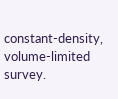constant-density, volume-limited survey.